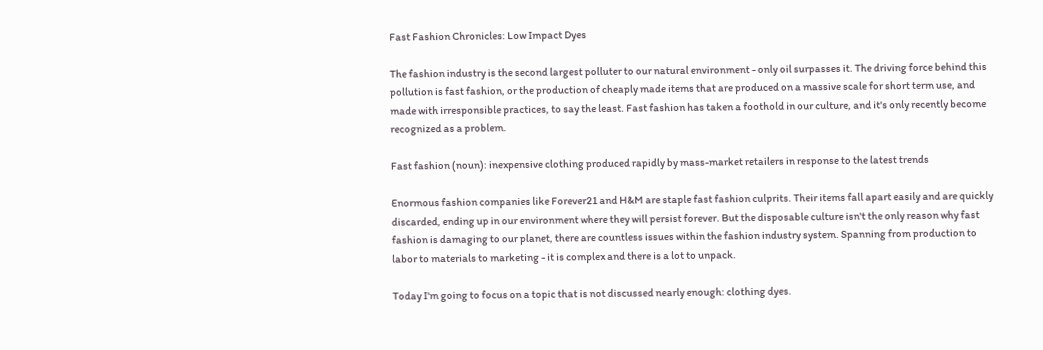Fast Fashion Chronicles: Low Impact Dyes

The fashion industry is the second largest polluter to our natural environment - only oil surpasses it. The driving force behind this pollution is fast fashion, or the production of cheaply made items that are produced on a massive scale for short term use, and made with irresponsible practices, to say the least. Fast fashion has taken a foothold in our culture, and it's only recently become recognized as a problem.

Fast fashion (noun): inexpensive clothing produced rapidly by mass-market retailers in response to the latest trends

Enormous fashion companies like Forever21 and H&M are staple fast fashion culprits. Their items fall apart easily and are quickly discarded, ending up in our environment where they will persist forever. But the disposable culture isn't the only reason why fast fashion is damaging to our planet, there are countless issues within the fashion industry system. Spanning from production to labor to materials to marketing - it is complex and there is a lot to unpack.

Today I'm going to focus on a topic that is not discussed nearly enough: clothing dyes.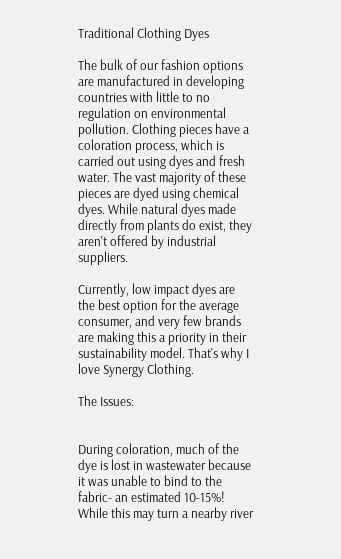Traditional Clothing Dyes

The bulk of our fashion options are manufactured in developing countries with little to no regulation on environmental pollution. Clothing pieces have a coloration process, which is carried out using dyes and fresh water. The vast majority of these pieces are dyed using chemical dyes. While natural dyes made directly from plants do exist, they aren't offered by industrial suppliers.

Currently, low impact dyes are the best option for the average consumer, and very few brands are making this a priority in their sustainability model. That's why I love Synergy Clothing.

The Issues:


During coloration, much of the dye is lost in wastewater because it was unable to bind to the fabric- an estimated 10-15%! While this may turn a nearby river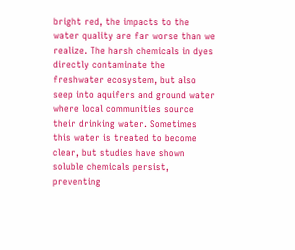bright red, the impacts to the water quality are far worse than we realize. The harsh chemicals in dyes directly contaminate the freshwater ecosystem, but also seep into aquifers and ground water where local communities source their drinking water. Sometimes this water is treated to become clear, but studies have shown soluble chemicals persist, preventing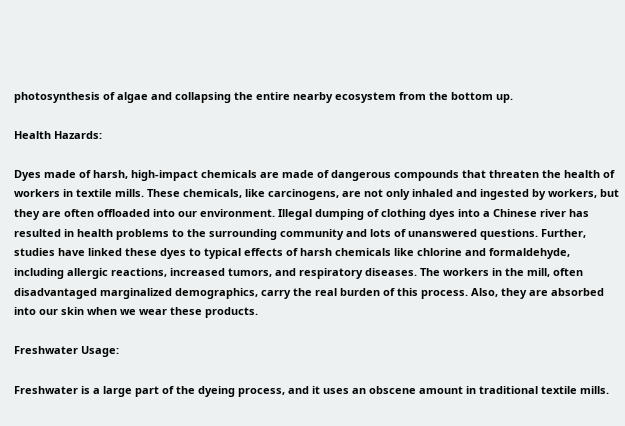photosynthesis of algae and collapsing the entire nearby ecosystem from the bottom up.

Health Hazards:

Dyes made of harsh, high-impact chemicals are made of dangerous compounds that threaten the health of workers in textile mills. These chemicals, like carcinogens, are not only inhaled and ingested by workers, but they are often offloaded into our environment. Illegal dumping of clothing dyes into a Chinese river has resulted in health problems to the surrounding community and lots of unanswered questions. Further, studies have linked these dyes to typical effects of harsh chemicals like chlorine and formaldehyde, including allergic reactions, increased tumors, and respiratory diseases. The workers in the mill, often disadvantaged marginalized demographics, carry the real burden of this process. Also, they are absorbed into our skin when we wear these products.

Freshwater Usage:

Freshwater is a large part of the dyeing process, and it uses an obscene amount in traditional textile mills.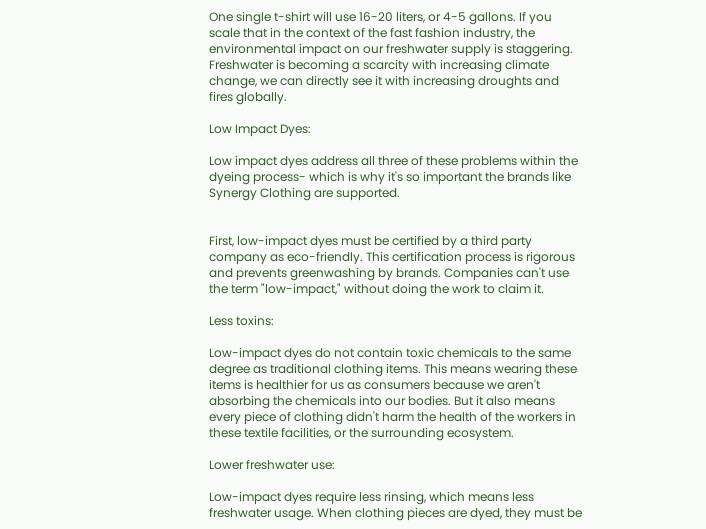One single t-shirt will use 16-20 liters, or 4-5 gallons. If you scale that in the context of the fast fashion industry, the environmental impact on our freshwater supply is staggering. Freshwater is becoming a scarcity with increasing climate change, we can directly see it with increasing droughts and fires globally.

Low Impact Dyes:

Low impact dyes address all three of these problems within the dyeing process- which is why it's so important the brands like Synergy Clothing are supported.


First, low-impact dyes must be certified by a third party company as eco-friendly. This certification process is rigorous and prevents greenwashing by brands. Companies can't use the term "low-impact," without doing the work to claim it.

Less toxins:

Low-impact dyes do not contain toxic chemicals to the same degree as traditional clothing items. This means wearing these items is healthier for us as consumers because we aren't absorbing the chemicals into our bodies. But it also means every piece of clothing didn't harm the health of the workers in these textile facilities, or the surrounding ecosystem.

Lower freshwater use:

Low-impact dyes require less rinsing, which means less freshwater usage. When clothing pieces are dyed, they must be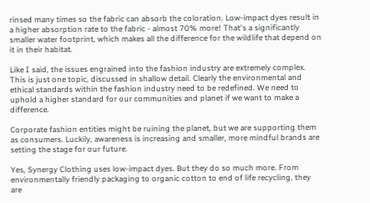rinsed many times so the fabric can absorb the coloration. Low-impact dyes result in a higher absorption rate to the fabric - almost 70% more! That's a significantly smaller water footprint, which makes all the difference for the wildlife that depend on it in their habitat.

Like I said, the issues engrained into the fashion industry are extremely complex. This is just one topic, discussed in shallow detail. Clearly the environmental and ethical standards within the fashion industry need to be redefined. We need to uphold a higher standard for our communities and planet if we want to make a difference.

Corporate fashion entities might be ruining the planet, but we are supporting them as consumers. Luckily, awareness is increasing and smaller, more mindful brands are setting the stage for our future.

Yes, Synergy Clothing uses low-impact dyes. But they do so much more. From environmentally friendly packaging to organic cotton to end of life recycling, they are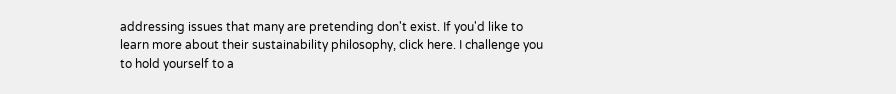addressing issues that many are pretending don't exist. If you'd like to learn more about their sustainability philosophy, click here. I challenge you to hold yourself to a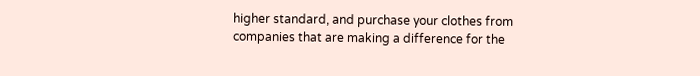higher standard, and purchase your clothes from companies that are making a difference for the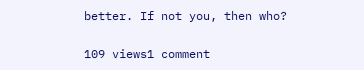better. If not you, then who?

109 views1 comment